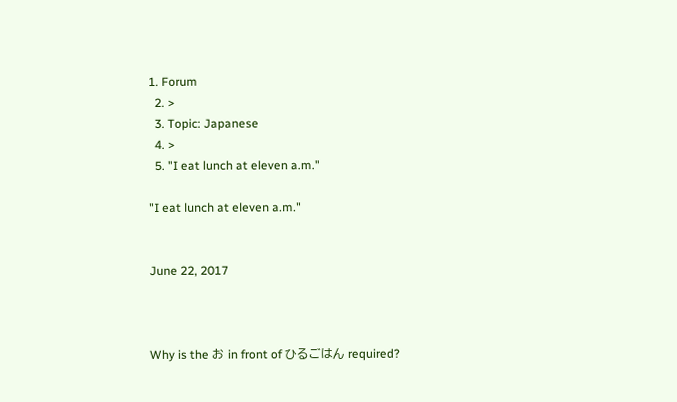1. Forum
  2. >
  3. Topic: Japanese
  4. >
  5. "I eat lunch at eleven a.m."

"I eat lunch at eleven a.m."


June 22, 2017



Why is the お in front of ひるごはん required?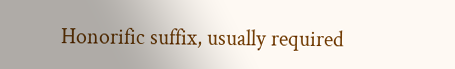Honorific suffix, usually required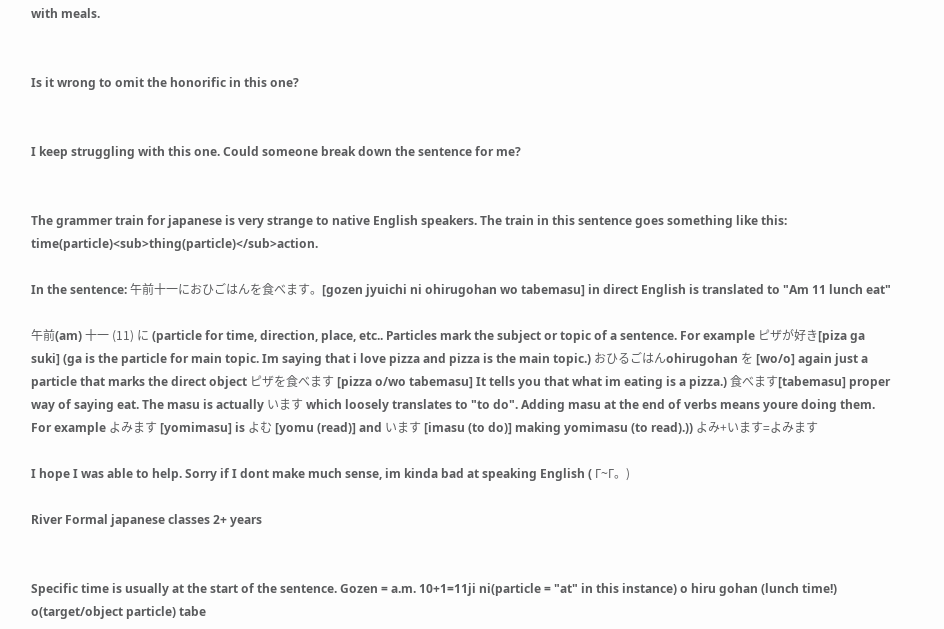with meals.


Is it wrong to omit the honorific in this one?


I keep struggling with this one. Could someone break down the sentence for me?


The grammer train for japanese is very strange to native English speakers. The train in this sentence goes something like this: time(particle)<sub>thing(particle)</sub>action.

In the sentence: 午前十一におひごはんを食べます。[gozen jyuichi ni ohirugohan wo tabemasu] in direct English is translated to "Am 11 lunch eat"

午前(am) 十一 (11) に (particle for time, direction, place, etc.. Particles mark the subject or topic of a sentence. For example ピザが好き[piza ga suki] (ga is the particle for main topic. Im saying that i love pizza and pizza is the main topic.) おひるごはんohirugohan を [wo/o] again just a particle that marks the direct object ピザを食べます [pizza o/wo tabemasu] It tells you that what im eating is a pizza.) 食べます[tabemasu] proper way of saying eat. The masu is actually います which loosely translates to "to do". Adding masu at the end of verbs means youre doing them. For example よみます [yomimasu] is よむ [yomu (read)] and います [imasu (to do)] making yomimasu (to read).)) よみ+います=よみます

I hope I was able to help. Sorry if I dont make much sense, im kinda bad at speaking English ( Г~Г。)

River Formal japanese classes 2+ years


Specific time is usually at the start of the sentence. Gozen = a.m. 10+1=11ji ni(particle = "at" in this instance) o hiru gohan (lunch time!) o(target/object particle) tabe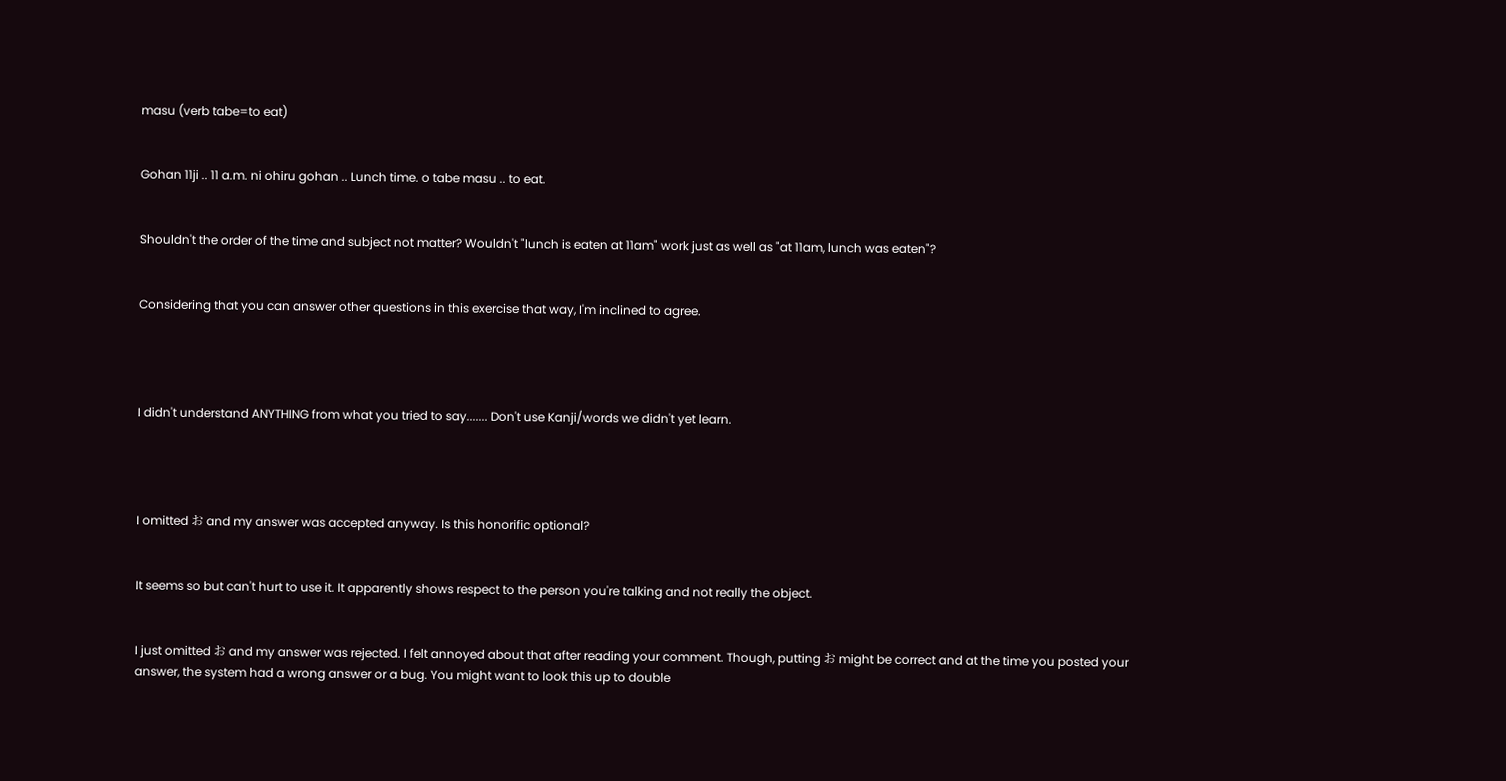masu (verb tabe=to eat)


Gohan 11ji .. 11 a.m. ni ohiru gohan .. Lunch time. o tabe masu .. to eat.


Shouldn't the order of the time and subject not matter? Wouldn't "lunch is eaten at 11am" work just as well as "at 11am, lunch was eaten"?


Considering that you can answer other questions in this exercise that way, I'm inclined to agree.




I didn't understand ANYTHING from what you tried to say....... Don't use Kanji/words we didn't yet learn.




I omitted お and my answer was accepted anyway. Is this honorific optional?


It seems so but can't hurt to use it. It apparently shows respect to the person you're talking and not really the object.


I just omitted お and my answer was rejected. I felt annoyed about that after reading your comment. Though, putting お might be correct and at the time you posted your answer, the system had a wrong answer or a bug. You might want to look this up to double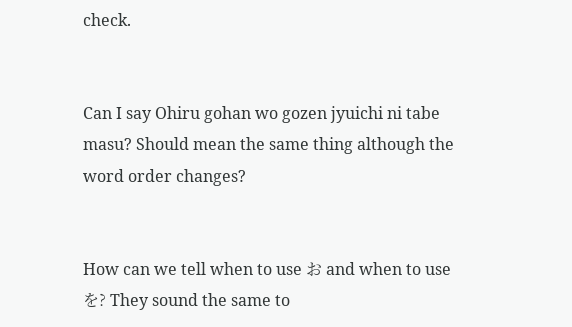check.


Can I say Ohiru gohan wo gozen jyuichi ni tabe masu? Should mean the same thing although the word order changes?


How can we tell when to use お and when to use を? They sound the same to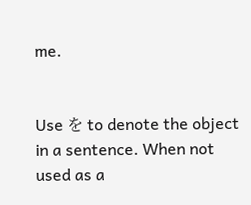me.


Use を to denote the object in a sentence. When not used as a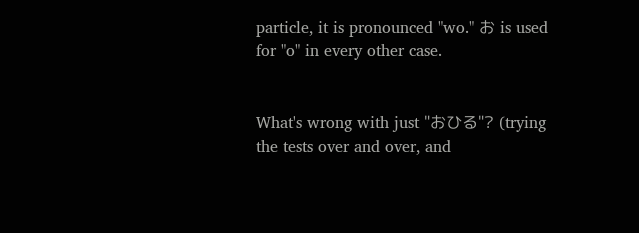particle, it is pronounced "wo." お is used for "o" in every other case.


What's wrong with just "おひる"? (trying the tests over and over, and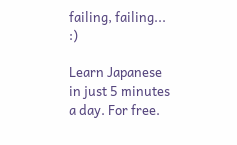failing, failing... :)

Learn Japanese in just 5 minutes a day. For free.